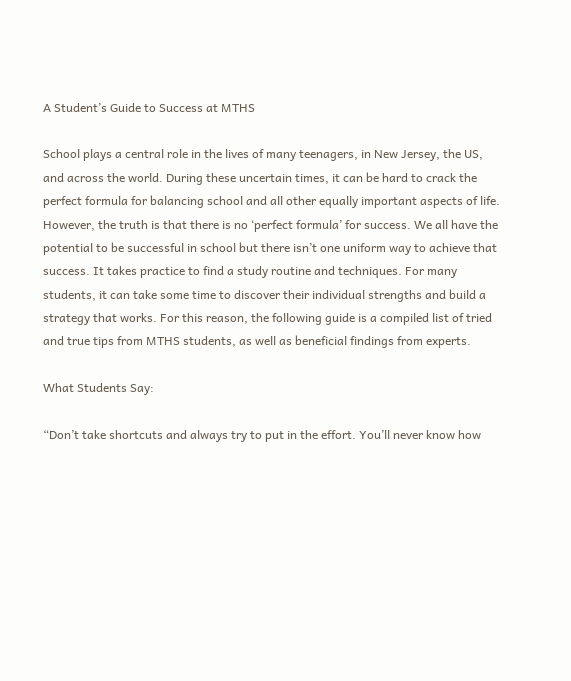A Student’s Guide to Success at MTHS

School plays a central role in the lives of many teenagers, in New Jersey, the US, and across the world. During these uncertain times, it can be hard to crack the perfect formula for balancing school and all other equally important aspects of life. However, the truth is that there is no ‘perfect formula’ for success. We all have the potential to be successful in school but there isn’t one uniform way to achieve that success. It takes practice to find a study routine and techniques. For many students, it can take some time to discover their individual strengths and build a strategy that works. For this reason, the following guide is a compiled list of tried and true tips from MTHS students, as well as beneficial findings from experts.

What Students Say:

“Don’t take shortcuts and always try to put in the effort. You’ll never know how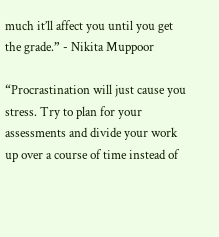much it’ll affect you until you get the grade.” - Nikita Muppoor

“Procrastination will just cause you stress. Try to plan for your assessments and divide your work up over a course of time instead of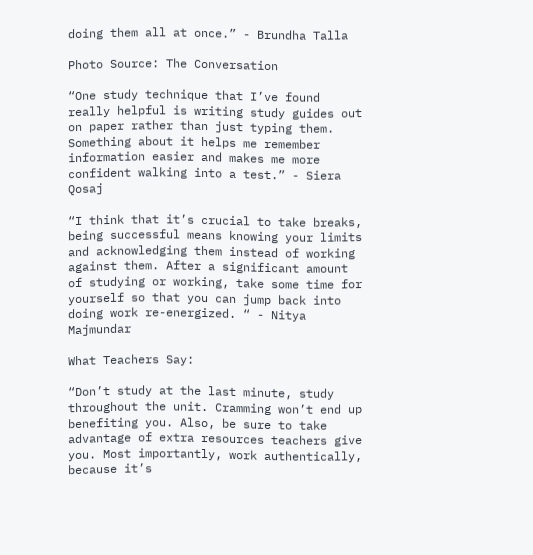doing them all at once.” - Brundha Talla

Photo Source: The Conversation

“One study technique that I’ve found really helpful is writing study guides out on paper rather than just typing them. Something about it helps me remember information easier and makes me more confident walking into a test.” - Siera Qosaj

“I think that it’s crucial to take breaks, being successful means knowing your limits and acknowledging them instead of working against them. After a significant amount of studying or working, take some time for yourself so that you can jump back into doing work re-energized. “ - Nitya Majmundar

What Teachers Say:

“Don’t study at the last minute, study throughout the unit. Cramming won’t end up benefiting you. Also, be sure to take advantage of extra resources teachers give you. Most importantly, work authentically, because it’s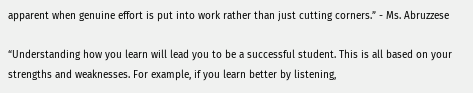apparent when genuine effort is put into work rather than just cutting corners.” - Ms. Abruzzese

“Understanding how you learn will lead you to be a successful student. This is all based on your strengths and weaknesses. For example, if you learn better by listening,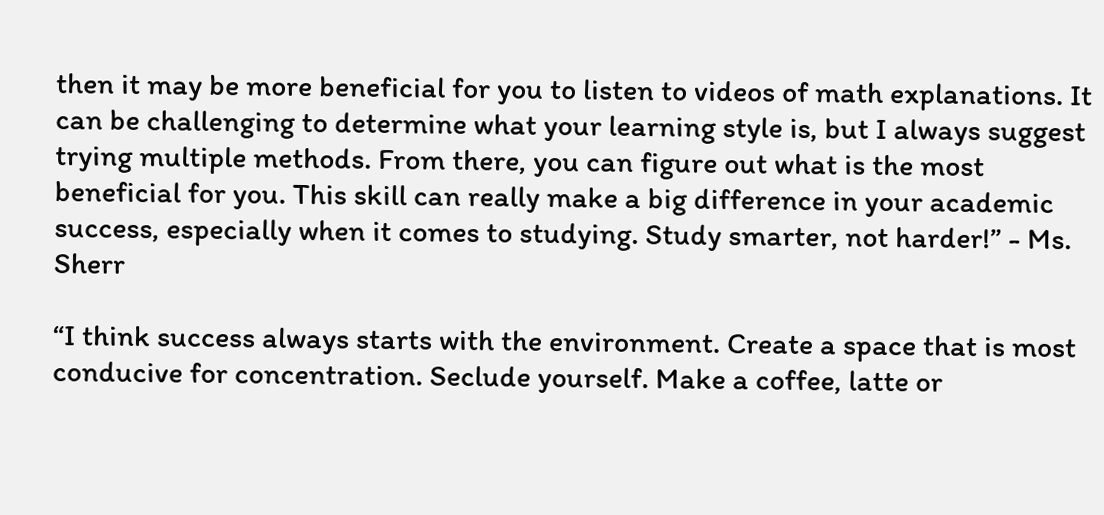then it may be more beneficial for you to listen to videos of math explanations. It can be challenging to determine what your learning style is, but I always suggest trying multiple methods. From there, you can figure out what is the most beneficial for you. This skill can really make a big difference in your academic success, especially when it comes to studying. Study smarter, not harder!” - Ms. Sherr

“I think success always starts with the environment. Create a space that is most conducive for concentration. Seclude yourself. Make a coffee, latte or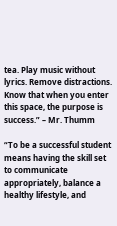tea. Play music without lyrics. Remove distractions. Know that when you enter this space, the purpose is success.” – Mr. Thumm

“To be a successful student means having the skill set to communicate appropriately, balance a healthy lifestyle, and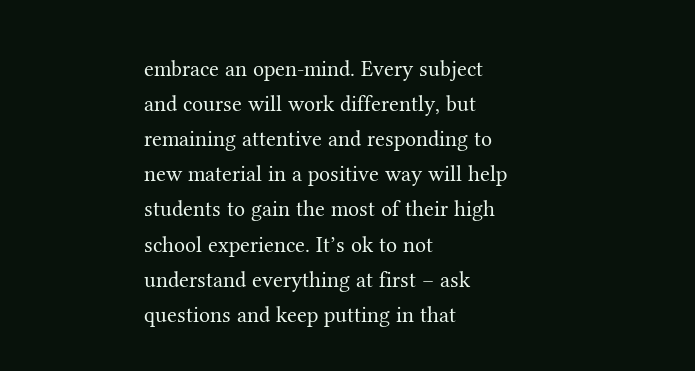embrace an open-mind. Every subject and course will work differently, but remaining attentive and responding to new material in a positive way will help students to gain the most of their high school experience. It’s ok to not understand everything at first – ask questions and keep putting in that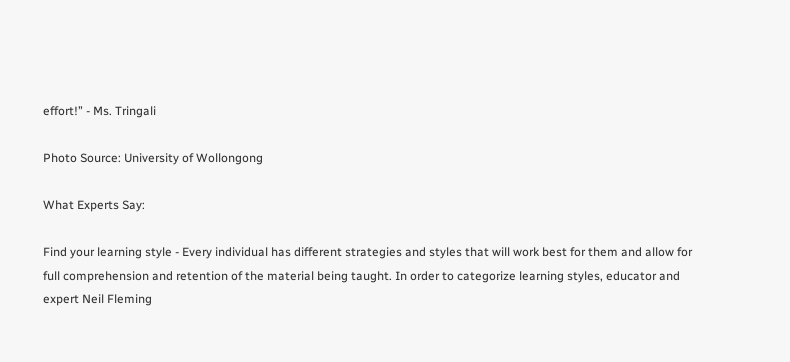effort!” - Ms. Tringali

Photo Source: University of Wollongong

What Experts Say:

Find your learning style - Every individual has different strategies and styles that will work best for them and allow for full comprehension and retention of the material being taught. In order to categorize learning styles, educator and expert Neil Fleming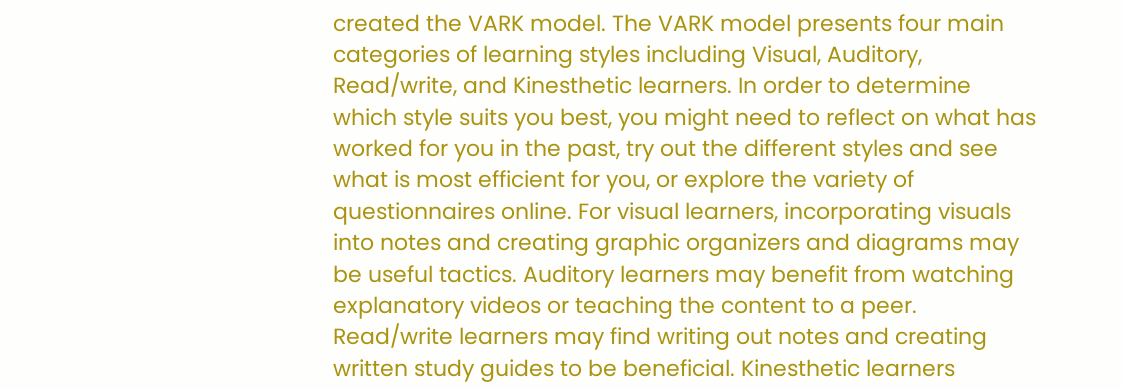created the VARK model. The VARK model presents four main categories of learning styles including Visual, Auditory, Read/write, and Kinesthetic learners. In order to determine which style suits you best, you might need to reflect on what has worked for you in the past, try out the different styles and see what is most efficient for you, or explore the variety of questionnaires online. For visual learners, incorporating visuals into notes and creating graphic organizers and diagrams may be useful tactics. Auditory learners may benefit from watching explanatory videos or teaching the content to a peer. Read/write learners may find writing out notes and creating written study guides to be beneficial. Kinesthetic learners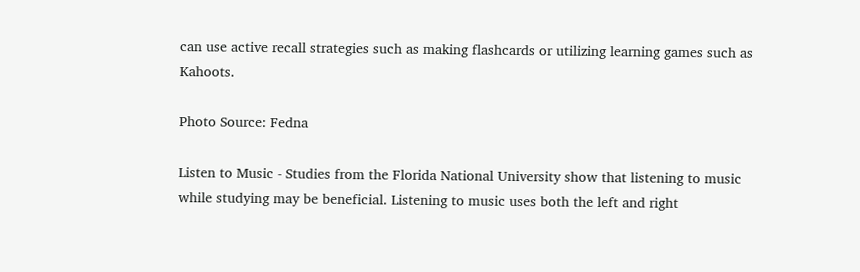can use active recall strategies such as making flashcards or utilizing learning games such as Kahoots.

Photo Source: Fedna

Listen to Music - Studies from the Florida National University show that listening to music while studying may be beneficial. Listening to music uses both the left and right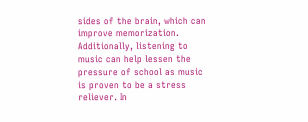sides of the brain, which can improve memorization. Additionally, listening to music can help lessen the pressure of school as music is proven to be a stress reliever. In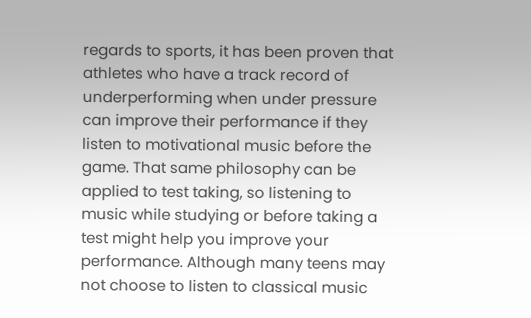regards to sports, it has been proven that athletes who have a track record of underperforming when under pressure can improve their performance if they listen to motivational music before the game. That same philosophy can be applied to test taking, so listening to music while studying or before taking a test might help you improve your performance. Although many teens may not choose to listen to classical music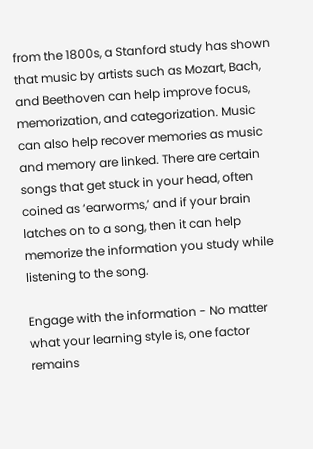from the 1800s, a Stanford study has shown that music by artists such as Mozart, Bach, and Beethoven can help improve focus, memorization, and categorization. Music can also help recover memories as music and memory are linked. There are certain songs that get stuck in your head, often coined as ‘earworms,’ and if your brain latches on to a song, then it can help memorize the information you study while listening to the song.

Engage with the information - No matter what your learning style is, one factor remains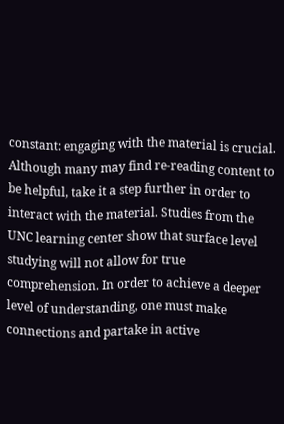constant: engaging with the material is crucial. Although many may find re-reading content to be helpful, take it a step further in order to interact with the material. Studies from the UNC learning center show that surface level studying will not allow for true comprehension. In order to achieve a deeper level of understanding, one must make connections and partake in active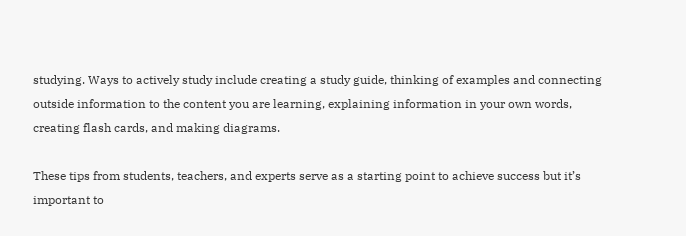studying. Ways to actively study include creating a study guide, thinking of examples and connecting outside information to the content you are learning, explaining information in your own words, creating flash cards, and making diagrams.

These tips from students, teachers, and experts serve as a starting point to achieve success but it’s important to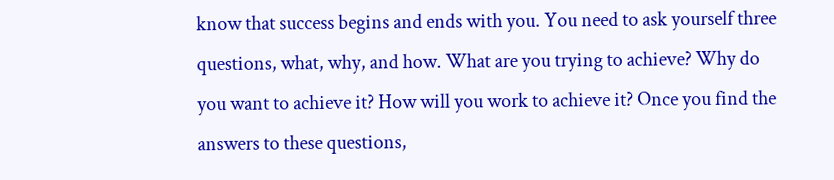know that success begins and ends with you. You need to ask yourself three questions, what, why, and how. What are you trying to achieve? Why do you want to achieve it? How will you work to achieve it? Once you find the answers to these questions,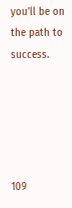you’ll be on the path to success.





109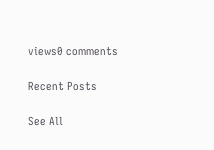views0 comments

Recent Posts

See All